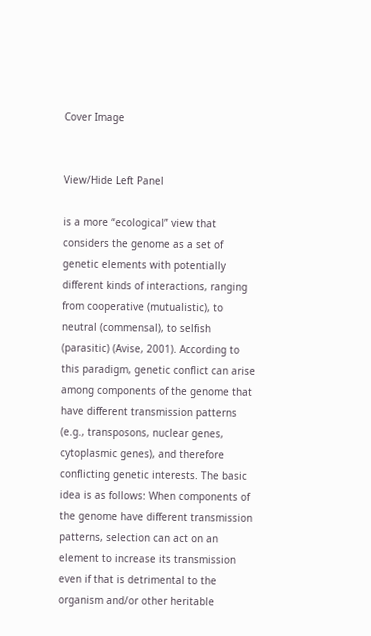Cover Image


View/Hide Left Panel

is a more “ecological” view that considers the genome as a set of genetic elements with potentially different kinds of interactions, ranging from cooperative (mutualistic), to neutral (commensal), to selfish (parasitic) (Avise, 2001). According to this paradigm, genetic conflict can arise among components of the genome that have different transmission patterns (e.g., transposons, nuclear genes, cytoplasmic genes), and therefore conflicting genetic interests. The basic idea is as follows: When components of the genome have different transmission patterns, selection can act on an element to increase its transmission even if that is detrimental to the organism and/or other heritable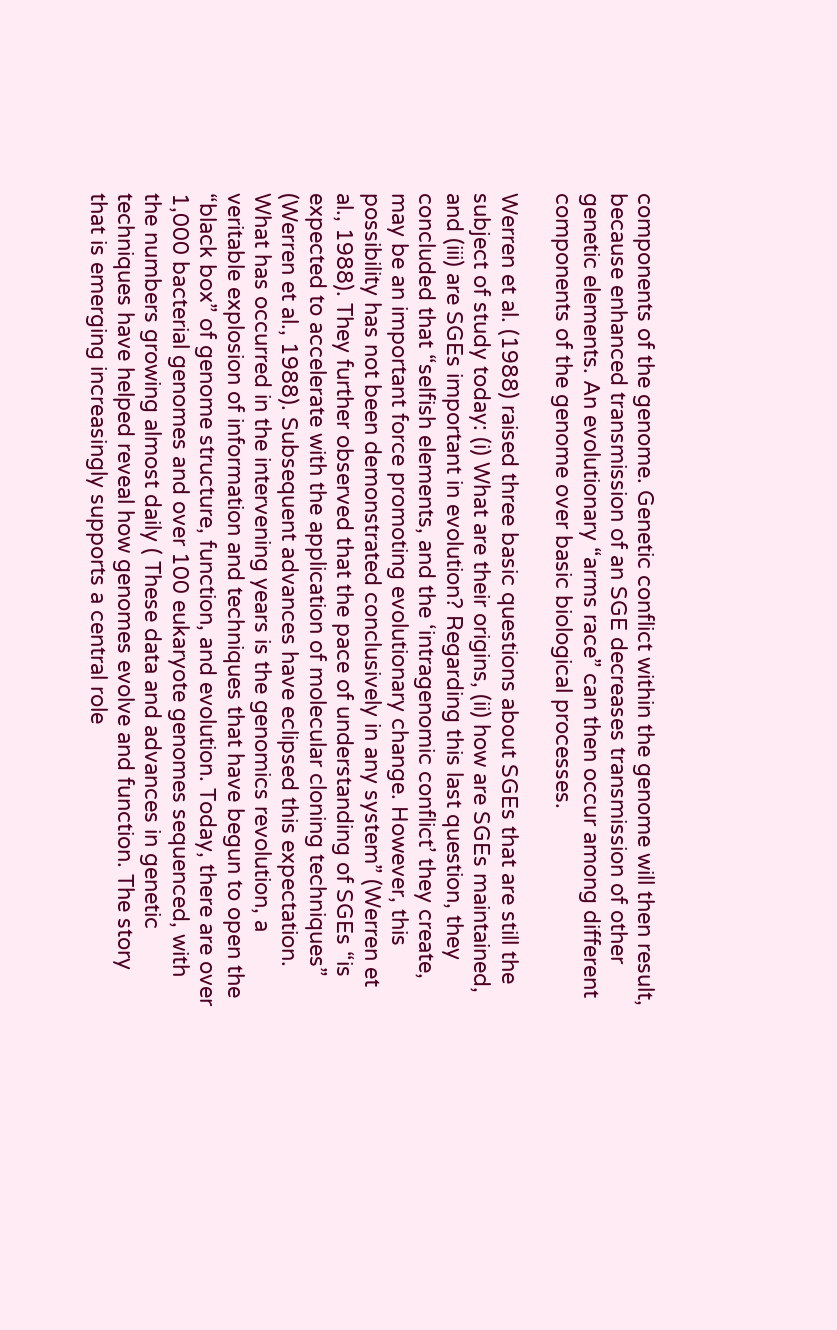components of the genome. Genetic conflict within the genome will then result, because enhanced transmission of an SGE decreases transmission of other genetic elements. An evolutionary “arms race” can then occur among different components of the genome over basic biological processes.

Werren et al. (1988) raised three basic questions about SGEs that are still the subject of study today: (i) What are their origins, (ii) how are SGEs maintained, and (iii) are SGEs important in evolution? Regarding this last question, they concluded that “selfish elements, and the ‘intragenomic conflict’ they create, may be an important force promoting evolutionary change. However, this possibility has not been demonstrated conclusively in any system” (Werren et al., 1988). They further observed that the pace of understanding of SGEs “is expected to accelerate with the application of molecular cloning techniques” (Werren et al., 1988). Subsequent advances have eclipsed this expectation. What has occurred in the intervening years is the genomics revolution, a veritable explosion of information and techniques that have begun to open the “black box” of genome structure, function, and evolution. Today, there are over 1,000 bacterial genomes and over 100 eukaryote genomes sequenced, with the numbers growing almost daily ( These data and advances in genetic techniques have helped reveal how genomes evolve and function. The story that is emerging increasingly supports a central role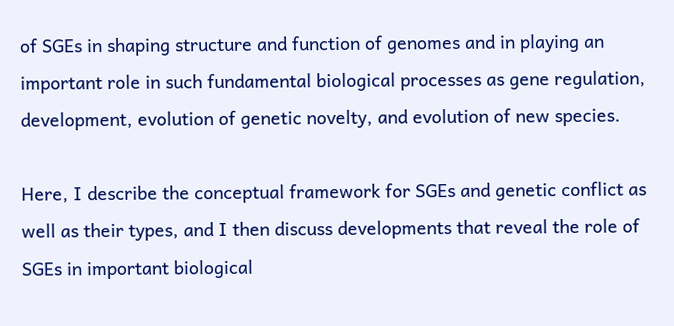of SGEs in shaping structure and function of genomes and in playing an important role in such fundamental biological processes as gene regulation, development, evolution of genetic novelty, and evolution of new species.

Here, I describe the conceptual framework for SGEs and genetic conflict as well as their types, and I then discuss developments that reveal the role of SGEs in important biological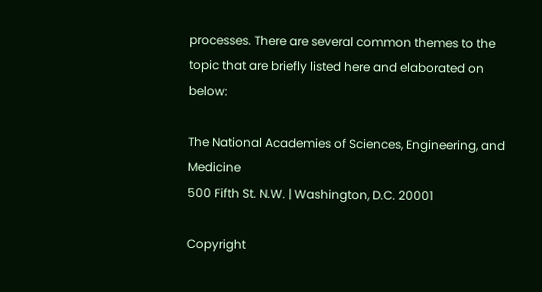processes. There are several common themes to the topic that are briefly listed here and elaborated on below:

The National Academies of Sciences, Engineering, and Medicine
500 Fifth St. N.W. | Washington, D.C. 20001

Copyright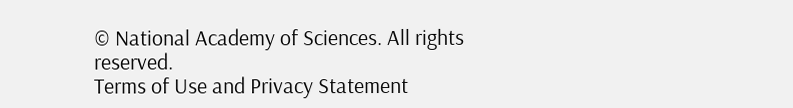© National Academy of Sciences. All rights reserved.
Terms of Use and Privacy Statement